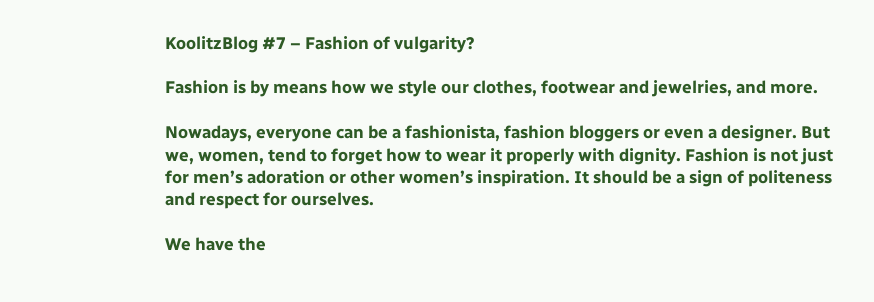KoolitzBlog #7 – Fashion of vulgarity?

Fashion is by means how we style our clothes, footwear and jewelries, and more.

Nowadays, everyone can be a fashionista, fashion bloggers or even a designer. But we, women, tend to forget how to wear it properly with dignity. Fashion is not just for men’s adoration or other women’s inspiration. It should be a sign of politeness and respect for ourselves.

We have the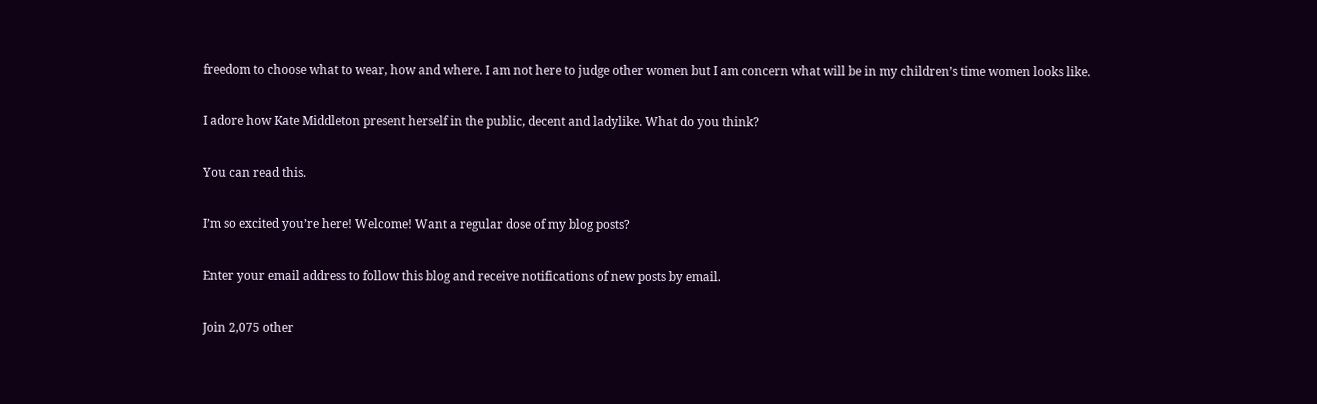freedom to choose what to wear, how and where. I am not here to judge other women but I am concern what will be in my children’s time women looks like.

I adore how Kate Middleton present herself in the public, decent and ladylike. What do you think?

You can read this.

I’m so excited you’re here! Welcome! Want a regular dose of my blog posts?

Enter your email address to follow this blog and receive notifications of new posts by email.

Join 2,075 other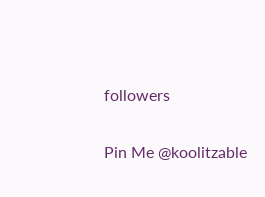followers

Pin Me @koolitzable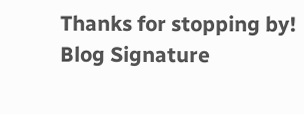Thanks for stopping by!
Blog Signature